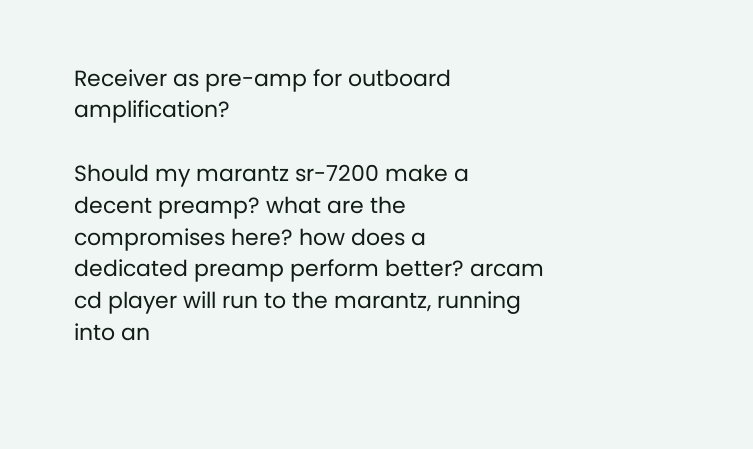Receiver as pre-amp for outboard amplification?

Should my marantz sr-7200 make a decent preamp? what are the compromises here? how does a dedicated preamp perform better? arcam cd player will run to the marantz, running into an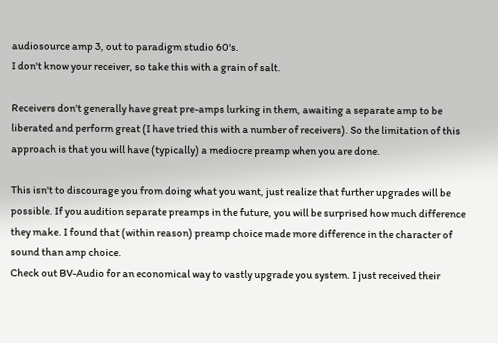audiosource amp 3, out to paradigm studio 60's.
I don't know your receiver, so take this with a grain of salt.

Receivers don't generally have great pre-amps lurking in them, awaiting a separate amp to be liberated and perform great (I have tried this with a number of receivers). So the limitation of this approach is that you will have (typically) a mediocre preamp when you are done.

This isn't to discourage you from doing what you want, just realize that further upgrades will be possible. If you audition separate preamps in the future, you will be surprised how much difference they make. I found that (within reason) preamp choice made more difference in the character of sound than amp choice.
Check out BV-Audio for an economical way to vastly upgrade you system. I just received their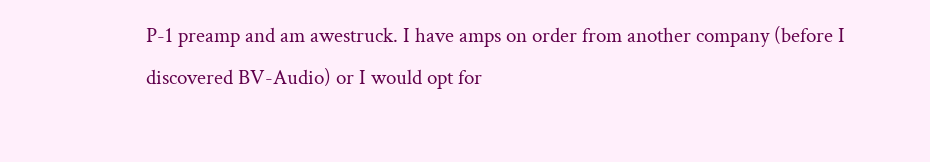P-1 preamp and am awestruck. I have amps on order from another company (before I discovered BV-Audio) or I would opt for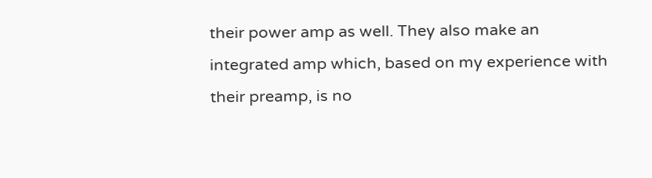their power amp as well. They also make an integrated amp which, based on my experience with their preamp, is no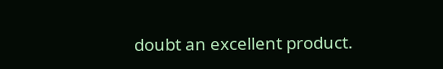doubt an excellent product.